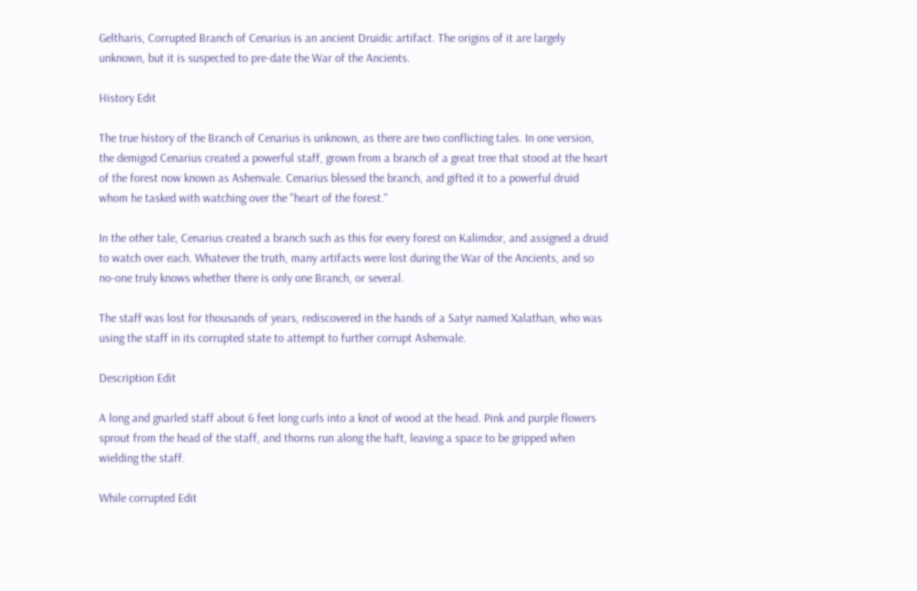Geltharis, Corrupted Branch of Cenarius is an ancient Druidic artifact. The origins of it are largely unknown, but it is suspected to pre-date the War of the Ancients.

History Edit

The true history of the Branch of Cenarius is unknown, as there are two conflicting tales. In one version, the demigod Cenarius created a powerful staff, grown from a branch of a great tree that stood at the heart of the forest now known as Ashenvale. Cenarius blessed the branch, and gifted it to a powerful druid whom he tasked with watching over the "heart of the forest."

In the other tale, Cenarius created a branch such as this for every forest on Kalimdor, and assigned a druid to watch over each. Whatever the truth, many artifacts were lost during the War of the Ancients, and so no-one truly knows whether there is only one Branch, or several.

The staff was lost for thousands of years, rediscovered in the hands of a Satyr named Xalathan, who was using the staff in its corrupted state to attempt to further corrupt Ashenvale.

Description Edit

A long and gnarled staff about 6 feet long curls into a knot of wood at the head. Pink and purple flowers sprout from the head of the staff, and thorns run along the haft, leaving a space to be gripped when wielding the staff.

While corrupted Edit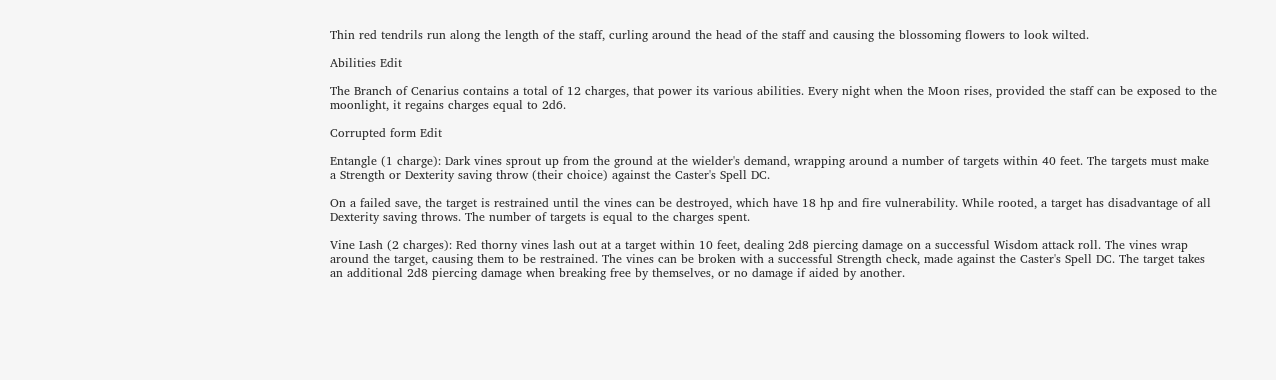Thin red tendrils run along the length of the staff, curling around the head of the staff and causing the blossoming flowers to look wilted.

Abilities Edit

The Branch of Cenarius contains a total of 12 charges, that power its various abilities. Every night when the Moon rises, provided the staff can be exposed to the moonlight, it regains charges equal to 2d6.

Corrupted form Edit

Entangle (1 charge): Dark vines sprout up from the ground at the wielder's demand, wrapping around a number of targets within 40 feet. The targets must make a Strength or Dexterity saving throw (their choice) against the Caster's Spell DC.

On a failed save, the target is restrained until the vines can be destroyed, which have 18 hp and fire vulnerability. While rooted, a target has disadvantage of all Dexterity saving throws. The number of targets is equal to the charges spent.

Vine Lash (2 charges): Red thorny vines lash out at a target within 10 feet, dealing 2d8 piercing damage on a successful Wisdom attack roll. The vines wrap around the target, causing them to be restrained. The vines can be broken with a successful Strength check, made against the Caster's Spell DC. The target takes an additional 2d8 piercing damage when breaking free by themselves, or no damage if aided by another.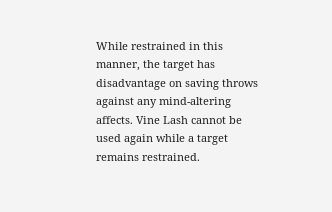While restrained in this manner, the target has disadvantage on saving throws against any mind-altering affects. Vine Lash cannot be used again while a target remains restrained.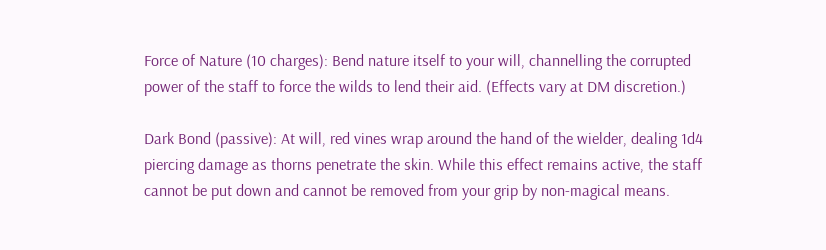Force of Nature (10 charges): Bend nature itself to your will, channelling the corrupted power of the staff to force the wilds to lend their aid. (Effects vary at DM discretion.)

Dark Bond (passive): At will, red vines wrap around the hand of the wielder, dealing 1d4 piercing damage as thorns penetrate the skin. While this effect remains active, the staff cannot be put down and cannot be removed from your grip by non-magical means.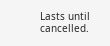Lasts until cancelled.